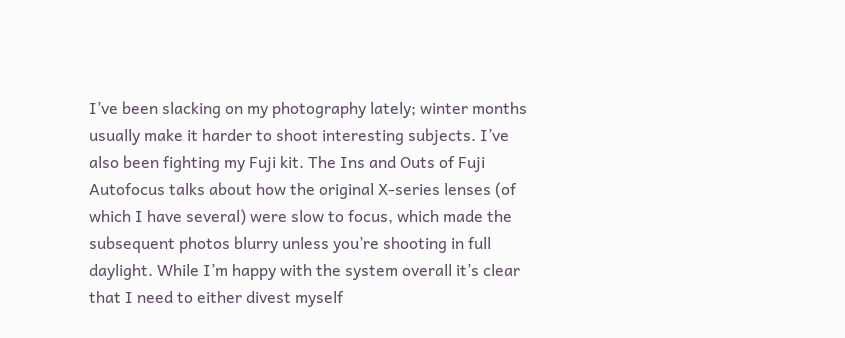I’ve been slacking on my photography lately; winter months usually make it harder to shoot interesting subjects. I’ve also been fighting my Fuji kit. The Ins and Outs of Fuji Autofocus talks about how the original X-series lenses (of which I have several) were slow to focus, which made the subsequent photos blurry unless you’re shooting in full daylight. While I’m happy with the system overall it’s clear that I need to either divest myself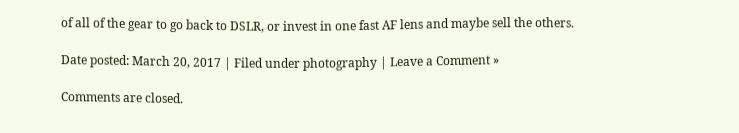of all of the gear to go back to DSLR, or invest in one fast AF lens and maybe sell the others.

Date posted: March 20, 2017 | Filed under photography | Leave a Comment »

Comments are closed.